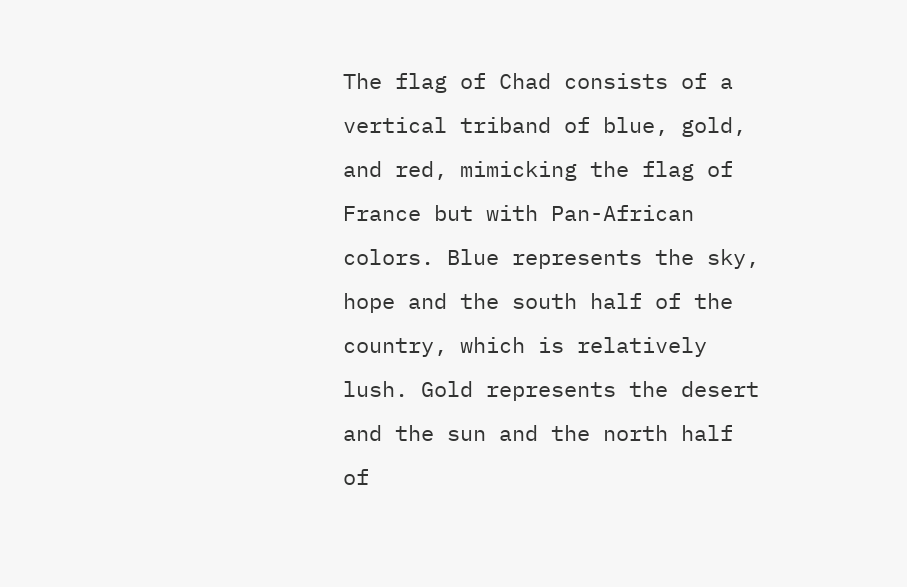The flag of Chad consists of a vertical triband of blue, gold, and red, mimicking the flag of France but with Pan-African colors. Blue represents the sky, hope and the south half of the country, which is relatively lush. Gold represents the desert and the sun and the north half of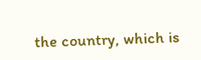the country, which is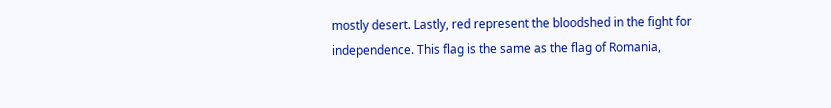mostly desert. Lastly, red represent the bloodshed in the fight for independence. This flag is the same as the flag of Romania,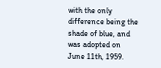with the only difference being the shade of blue, and was adopted on June 11th, 1959.